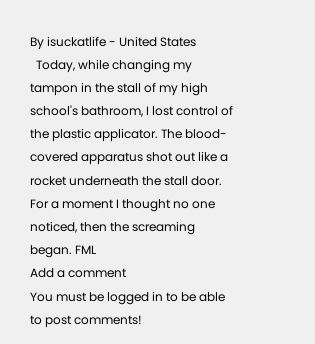By isuckatlife - United States
  Today, while changing my tampon in the stall of my high school's bathroom, I lost control of the plastic applicator. The blood-covered apparatus shot out like a rocket underneath the stall door. For a moment I thought no one noticed, then the screaming began. FML
Add a comment
You must be logged in to be able to post comments!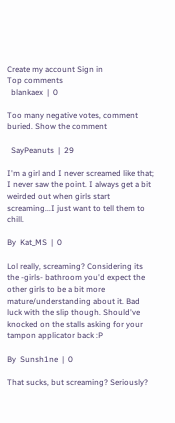Create my account Sign in
Top comments
  blankaex  |  0

Too many negative votes, comment buried. Show the comment

  SayPeanuts  |  29

I'm a girl and I never screamed like that; I never saw the point. I always get a bit weirded out when girls start screaming...I just want to tell them to chill.

By  Kat_MS  |  0

Lol really, screaming? Considering its the -girls- bathroom you'd expect the other girls to be a bit more mature/understanding about it. Bad luck with the slip though. Should've knocked on the stalls asking for your tampon applicator back :P

By  Sunsh1ne  |  0

That sucks, but screaming? Seriously?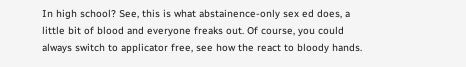In high school? See, this is what abstainence-only sex ed does, a little bit of blood and everyone freaks out. Of course, you could always switch to applicator free, see how the react to bloody hands.